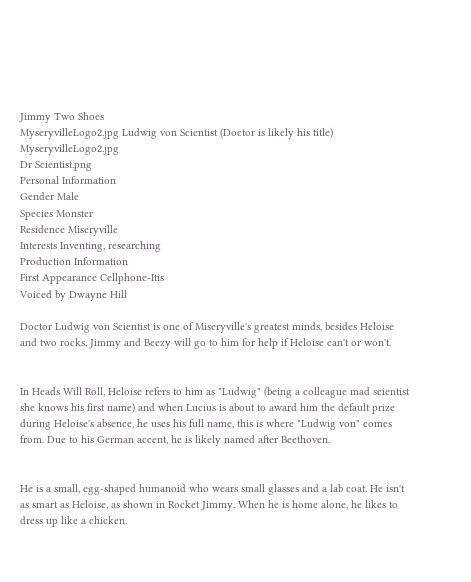Jimmy Two Shoes
MyseryvilleLogo2.jpg Ludwig von Scientist (Doctor is likely his title) MyseryvilleLogo2.jpg
Dr Scientist.png
Personal Information
Gender Male
Species Monster
Residence Miseryville
Interests Inventing, researching
Production Information
First Appearance Cellphone-Itis
Voiced by Dwayne Hill

Doctor Ludwig von Scientist is one of Miseryville's greatest minds, besides Heloise and two rocks. Jimmy and Beezy will go to him for help if Heloise can't or won't.


In Heads Will Roll, Heloise refers to him as "Ludwig" (being a colleague mad scientist she knows his first name) and when Lucius is about to award him the default prize during Heloise's absence, he uses his full name, this is where "Ludwig von" comes from. Due to his German accent, he is likely named after Beethoven.


He is a small, egg-shaped humanoid who wears small glasses and a lab coat. He isn't as smart as Heloise, as shown in Rocket Jimmy. When he is home alone, he likes to dress up like a chicken.